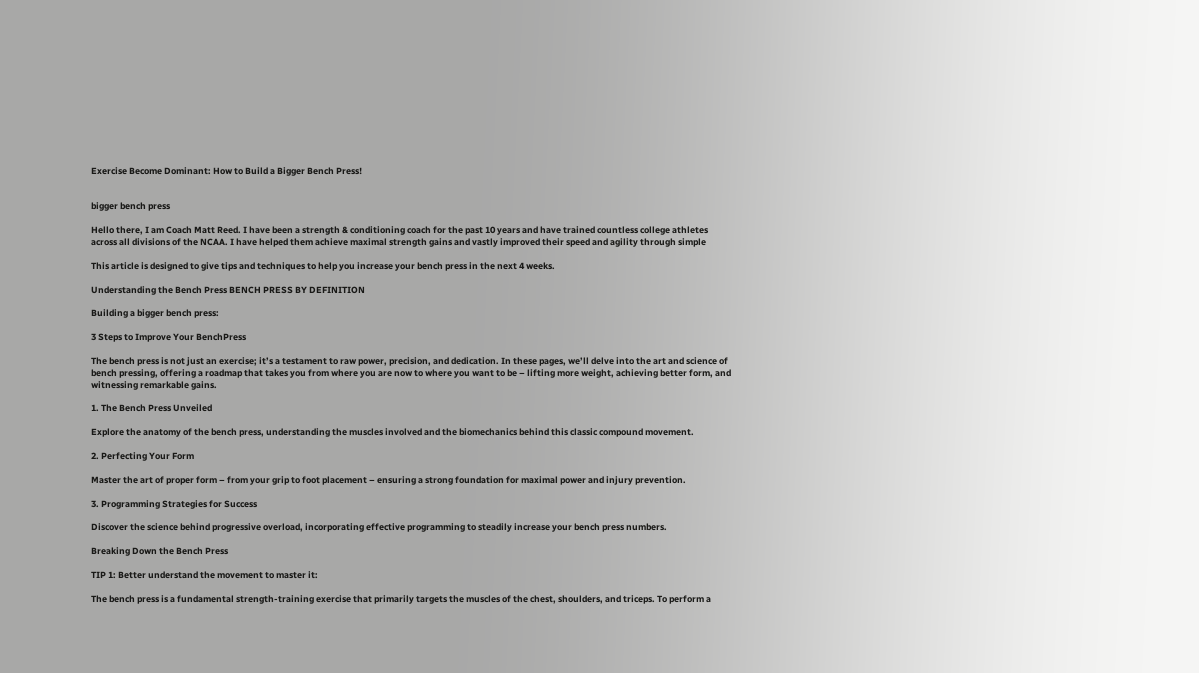Exercise Become Dominant: How to Build a Bigger Bench Press!


bigger bench press

Hello there, I am Coach Matt Reed. I have been a strength & conditioning coach for the past 10 years and have trained countless college athletes across all divisions of the NCAA. I have helped them achieve maximal strength gains and vastly improved their speed and agility through simple

This article is designed to give tips and techniques to help you increase your bench press in the next 4 weeks.

Understanding the Bench Press BENCH PRESS BY DEFINITION

Building a bigger bench press:

3 Steps to Improve Your BenchPress

The bench press is not just an exercise; it’s a testament to raw power, precision, and dedication. In these pages, we’ll delve into the art and science of bench pressing, offering a roadmap that takes you from where you are now to where you want to be – lifting more weight, achieving better form, and witnessing remarkable gains.

1. The Bench Press Unveiled

Explore the anatomy of the bench press, understanding the muscles involved and the biomechanics behind this classic compound movement.

2. Perfecting Your Form

Master the art of proper form – from your grip to foot placement – ensuring a strong foundation for maximal power and injury prevention.

3. Programming Strategies for Success

Discover the science behind progressive overload, incorporating effective programming to steadily increase your bench press numbers.

Breaking Down the Bench Press

TIP 1: Better understand the movement to master it:

The bench press is a fundamental strength-training exercise that primarily targets the muscles of the chest, shoulders, and triceps. To perform a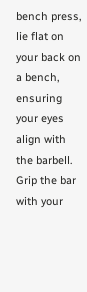bench press, lie flat on your back on a bench, ensuring your eyes align with the barbell. Grip the bar with your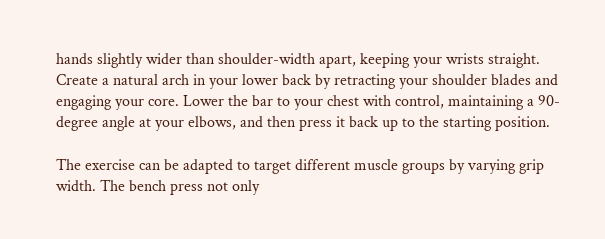hands slightly wider than shoulder-width apart, keeping your wrists straight. Create a natural arch in your lower back by retracting your shoulder blades and engaging your core. Lower the bar to your chest with control, maintaining a 90-degree angle at your elbows, and then press it back up to the starting position.

The exercise can be adapted to target different muscle groups by varying grip width. The bench press not only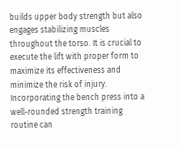builds upper body strength but also engages stabilizing muscles throughout the torso. It is crucial to execute the lift with proper form to maximize its effectiveness and minimize the risk of injury. Incorporating the bench press into a well-rounded strength training routine can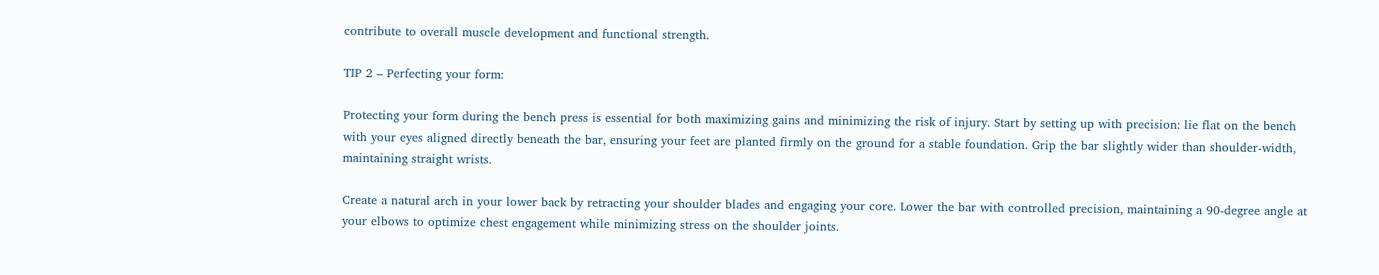contribute to overall muscle development and functional strength.

TIP 2 – Perfecting your form:

Protecting your form during the bench press is essential for both maximizing gains and minimizing the risk of injury. Start by setting up with precision: lie flat on the bench with your eyes aligned directly beneath the bar, ensuring your feet are planted firmly on the ground for a stable foundation. Grip the bar slightly wider than shoulder-width, maintaining straight wrists.

Create a natural arch in your lower back by retracting your shoulder blades and engaging your core. Lower the bar with controlled precision, maintaining a 90-degree angle at your elbows to optimize chest engagement while minimizing stress on the shoulder joints.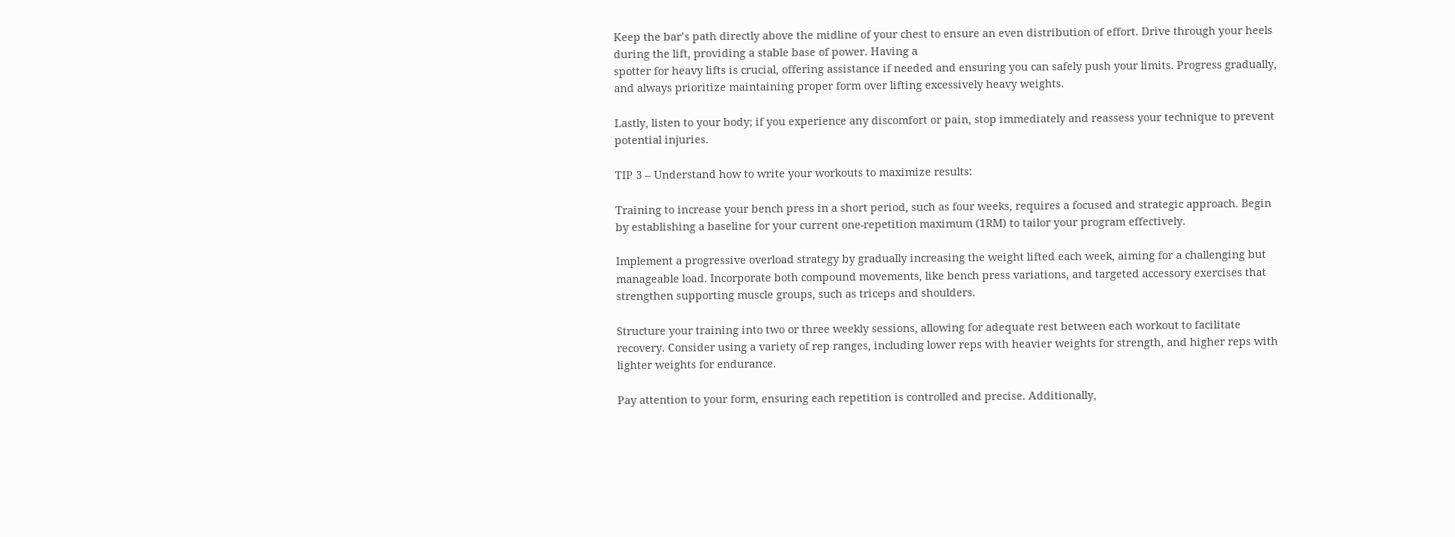Keep the bar’s path directly above the midline of your chest to ensure an even distribution of effort. Drive through your heels during the lift, providing a stable base of power. Having a
spotter for heavy lifts is crucial, offering assistance if needed and ensuring you can safely push your limits. Progress gradually, and always prioritize maintaining proper form over lifting excessively heavy weights.

Lastly, listen to your body; if you experience any discomfort or pain, stop immediately and reassess your technique to prevent potential injuries.

TIP 3 – Understand how to write your workouts to maximize results:

Training to increase your bench press in a short period, such as four weeks, requires a focused and strategic approach. Begin by establishing a baseline for your current one-repetition maximum (1RM) to tailor your program effectively.

Implement a progressive overload strategy by gradually increasing the weight lifted each week, aiming for a challenging but manageable load. Incorporate both compound movements, like bench press variations, and targeted accessory exercises that strengthen supporting muscle groups, such as triceps and shoulders.

Structure your training into two or three weekly sessions, allowing for adequate rest between each workout to facilitate recovery. Consider using a variety of rep ranges, including lower reps with heavier weights for strength, and higher reps with lighter weights for endurance.

Pay attention to your form, ensuring each repetition is controlled and precise. Additionally,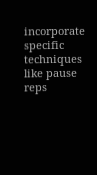incorporate specific techniques like pause reps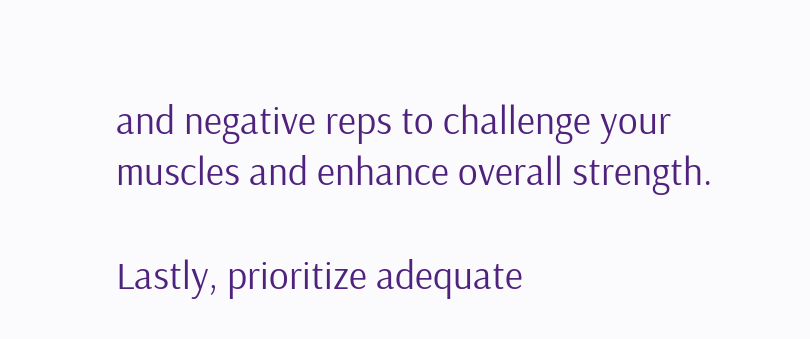and negative reps to challenge your muscles and enhance overall strength.

Lastly, prioritize adequate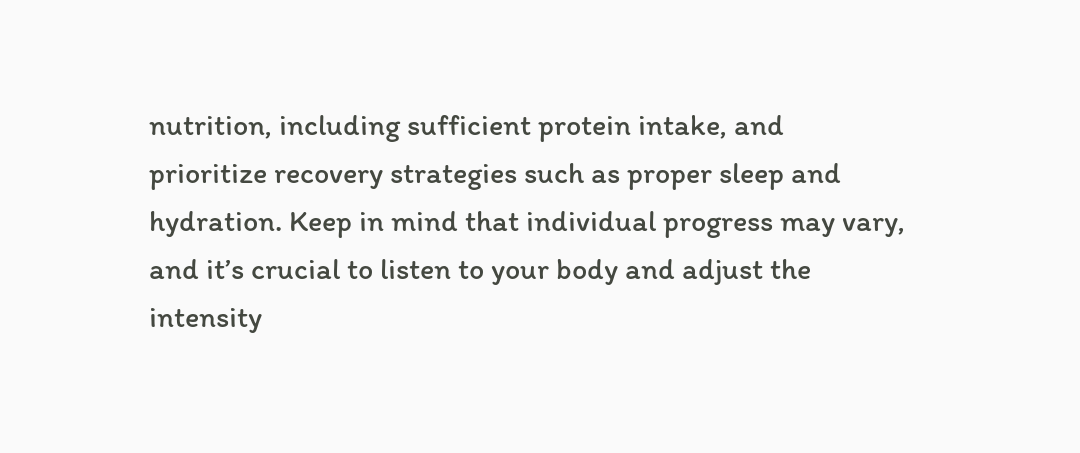nutrition, including sufficient protein intake, and prioritize recovery strategies such as proper sleep and hydration. Keep in mind that individual progress may vary, and it’s crucial to listen to your body and adjust the intensity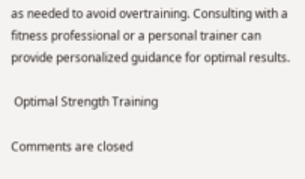as needed to avoid overtraining. Consulting with a fitness professional or a personal trainer can provide personalized guidance for optimal results.

 Optimal Strength Training

Comments are closed